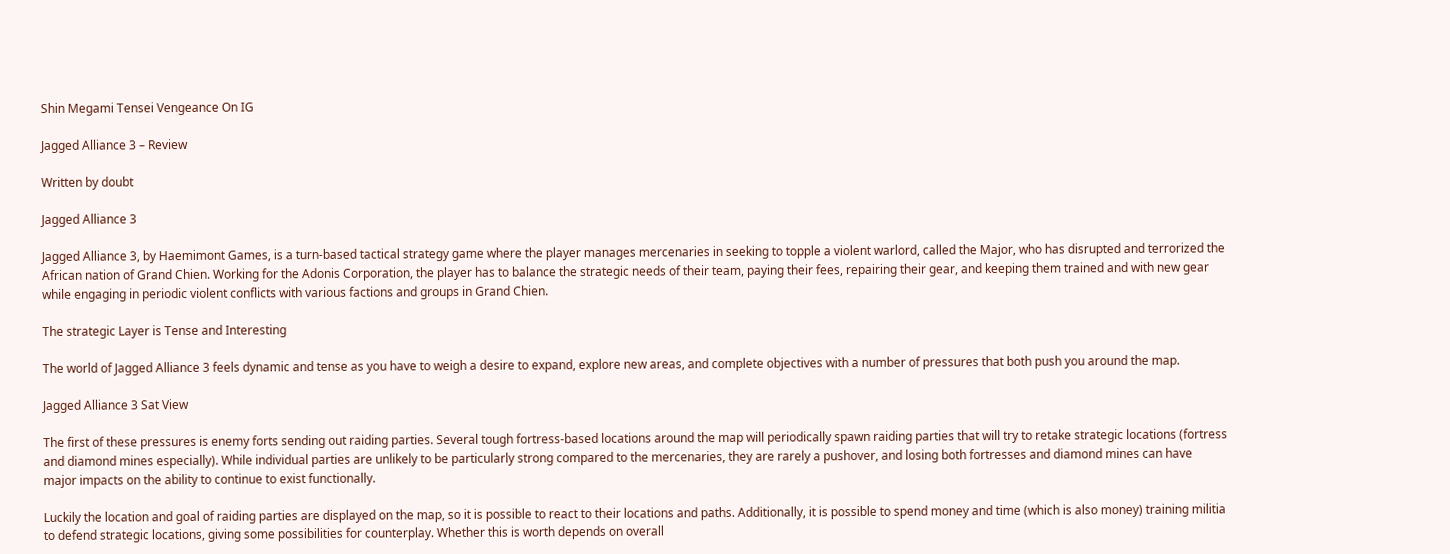Shin Megami Tensei Vengeance On IG

Jagged Alliance 3 – Review

Written by doubt

Jagged Alliance 3

Jagged Alliance 3, by Haemimont Games, is a turn-based tactical strategy game where the player manages mercenaries in seeking to topple a violent warlord, called the Major, who has disrupted and terrorized the African nation of Grand Chien. Working for the Adonis Corporation, the player has to balance the strategic needs of their team, paying their fees, repairing their gear, and keeping them trained and with new gear while engaging in periodic violent conflicts with various factions and groups in Grand Chien.

The strategic Layer is Tense and Interesting

The world of Jagged Alliance 3 feels dynamic and tense as you have to weigh a desire to expand, explore new areas, and complete objectives with a number of pressures that both push you around the map.

Jagged Alliance 3 Sat View

The first of these pressures is enemy forts sending out raiding parties. Several tough fortress-based locations around the map will periodically spawn raiding parties that will try to retake strategic locations (fortress and diamond mines especially). While individual parties are unlikely to be particularly strong compared to the mercenaries, they are rarely a pushover, and losing both fortresses and diamond mines can have major impacts on the ability to continue to exist functionally.

Luckily the location and goal of raiding parties are displayed on the map, so it is possible to react to their locations and paths. Additionally, it is possible to spend money and time (which is also money) training militia to defend strategic locations, giving some possibilities for counterplay. Whether this is worth depends on overall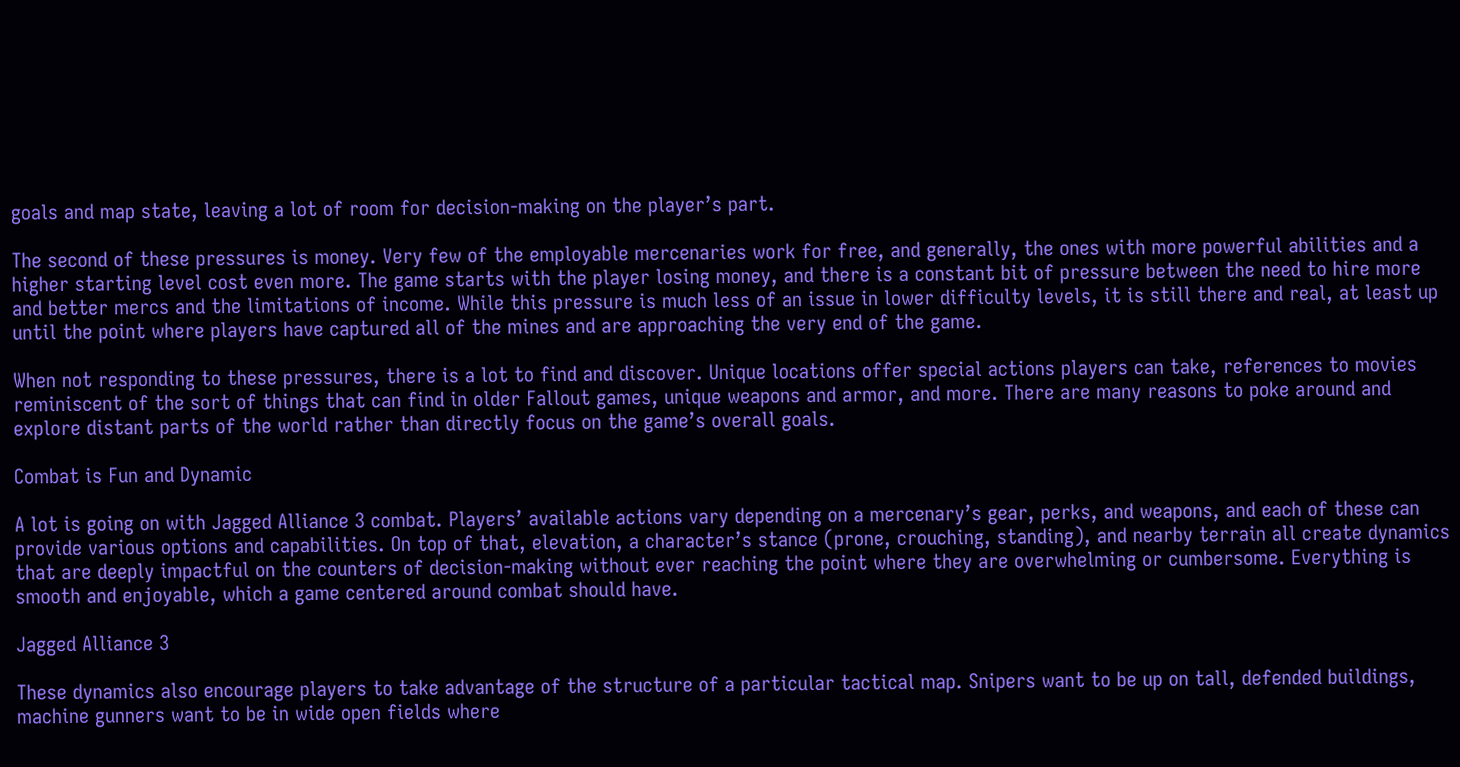goals and map state, leaving a lot of room for decision-making on the player’s part.

The second of these pressures is money. Very few of the employable mercenaries work for free, and generally, the ones with more powerful abilities and a higher starting level cost even more. The game starts with the player losing money, and there is a constant bit of pressure between the need to hire more and better mercs and the limitations of income. While this pressure is much less of an issue in lower difficulty levels, it is still there and real, at least up until the point where players have captured all of the mines and are approaching the very end of the game.

When not responding to these pressures, there is a lot to find and discover. Unique locations offer special actions players can take, references to movies reminiscent of the sort of things that can find in older Fallout games, unique weapons and armor, and more. There are many reasons to poke around and explore distant parts of the world rather than directly focus on the game’s overall goals.

Combat is Fun and Dynamic

A lot is going on with Jagged Alliance 3 combat. Players’ available actions vary depending on a mercenary’s gear, perks, and weapons, and each of these can provide various options and capabilities. On top of that, elevation, a character’s stance (prone, crouching, standing), and nearby terrain all create dynamics that are deeply impactful on the counters of decision-making without ever reaching the point where they are overwhelming or cumbersome. Everything is smooth and enjoyable, which a game centered around combat should have.

Jagged Alliance 3

These dynamics also encourage players to take advantage of the structure of a particular tactical map. Snipers want to be up on tall, defended buildings, machine gunners want to be in wide open fields where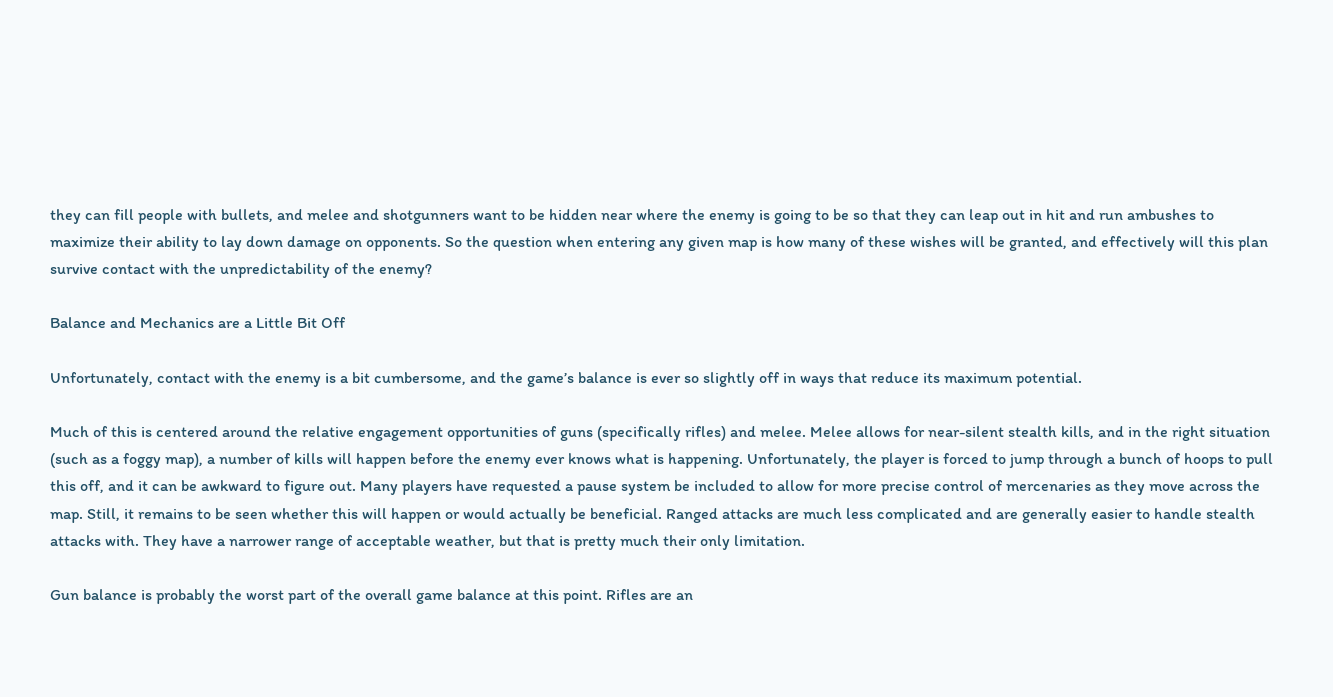they can fill people with bullets, and melee and shotgunners want to be hidden near where the enemy is going to be so that they can leap out in hit and run ambushes to maximize their ability to lay down damage on opponents. So the question when entering any given map is how many of these wishes will be granted, and effectively will this plan survive contact with the unpredictability of the enemy?

Balance and Mechanics are a Little Bit Off

Unfortunately, contact with the enemy is a bit cumbersome, and the game’s balance is ever so slightly off in ways that reduce its maximum potential.

Much of this is centered around the relative engagement opportunities of guns (specifically rifles) and melee. Melee allows for near-silent stealth kills, and in the right situation (such as a foggy map), a number of kills will happen before the enemy ever knows what is happening. Unfortunately, the player is forced to jump through a bunch of hoops to pull this off, and it can be awkward to figure out. Many players have requested a pause system be included to allow for more precise control of mercenaries as they move across the map. Still, it remains to be seen whether this will happen or would actually be beneficial. Ranged attacks are much less complicated and are generally easier to handle stealth attacks with. They have a narrower range of acceptable weather, but that is pretty much their only limitation.

Gun balance is probably the worst part of the overall game balance at this point. Rifles are an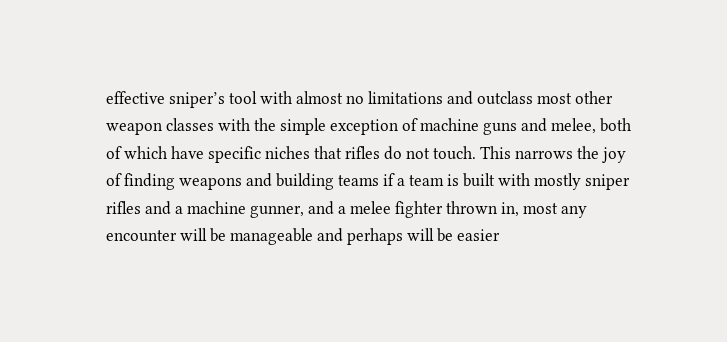effective sniper’s tool with almost no limitations and outclass most other weapon classes with the simple exception of machine guns and melee, both of which have specific niches that rifles do not touch. This narrows the joy of finding weapons and building teams if a team is built with mostly sniper rifles and a machine gunner, and a melee fighter thrown in, most any encounter will be manageable and perhaps will be easier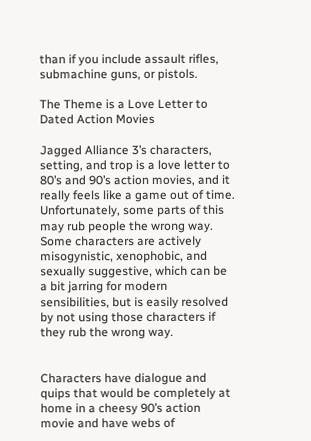than if you include assault rifles, submachine guns, or pistols.

The Theme is a Love Letter to Dated Action Movies

Jagged Alliance 3’s characters, setting, and trop is a love letter to 80’s and 90’s action movies, and it really feels like a game out of time. Unfortunately, some parts of this may rub people the wrong way. Some characters are actively misogynistic, xenophobic, and sexually suggestive, which can be a bit jarring for modern sensibilities, but is easily resolved by not using those characters if they rub the wrong way.


Characters have dialogue and quips that would be completely at home in a cheesy 90’s action movie and have webs of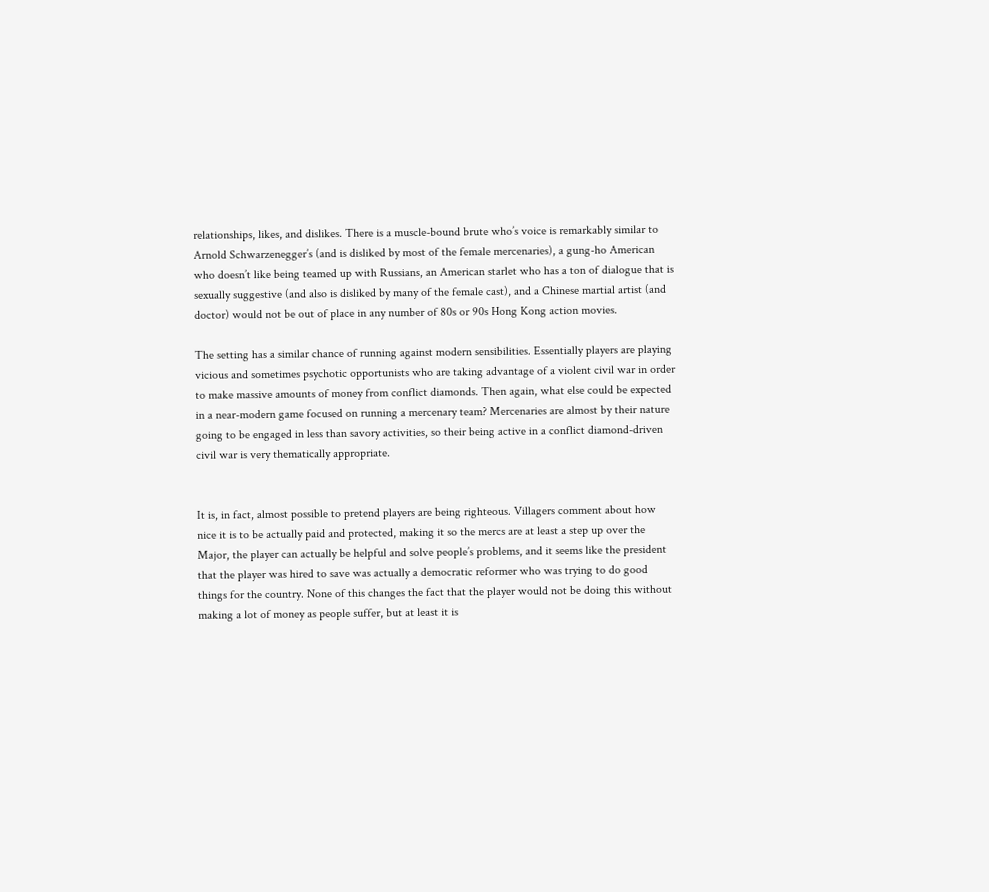relationships, likes, and dislikes. There is a muscle-bound brute who’s voice is remarkably similar to Arnold Schwarzenegger’s (and is disliked by most of the female mercenaries), a gung-ho American who doesn’t like being teamed up with Russians, an American starlet who has a ton of dialogue that is sexually suggestive (and also is disliked by many of the female cast), and a Chinese martial artist (and doctor) would not be out of place in any number of 80s or 90s Hong Kong action movies.

The setting has a similar chance of running against modern sensibilities. Essentially players are playing vicious and sometimes psychotic opportunists who are taking advantage of a violent civil war in order to make massive amounts of money from conflict diamonds. Then again, what else could be expected in a near-modern game focused on running a mercenary team? Mercenaries are almost by their nature going to be engaged in less than savory activities, so their being active in a conflict diamond-driven civil war is very thematically appropriate.


It is, in fact, almost possible to pretend players are being righteous. Villagers comment about how nice it is to be actually paid and protected, making it so the mercs are at least a step up over the Major, the player can actually be helpful and solve people’s problems, and it seems like the president that the player was hired to save was actually a democratic reformer who was trying to do good things for the country. None of this changes the fact that the player would not be doing this without making a lot of money as people suffer, but at least it is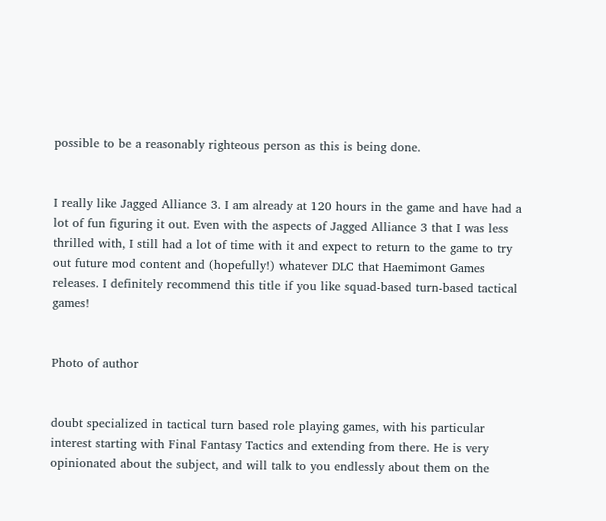possible to be a reasonably righteous person as this is being done.


I really like Jagged Alliance 3. I am already at 120 hours in the game and have had a lot of fun figuring it out. Even with the aspects of Jagged Alliance 3 that I was less thrilled with, I still had a lot of time with it and expect to return to the game to try out future mod content and (hopefully!) whatever DLC that Haemimont Games releases. I definitely recommend this title if you like squad-based turn-based tactical games!


Photo of author


doubt specialized in tactical turn based role playing games, with his particular interest starting with Final Fantasy Tactics and extending from there. He is very opinionated about the subject, and will talk to you endlessly about them on the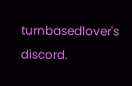turnbasedlover's discord.